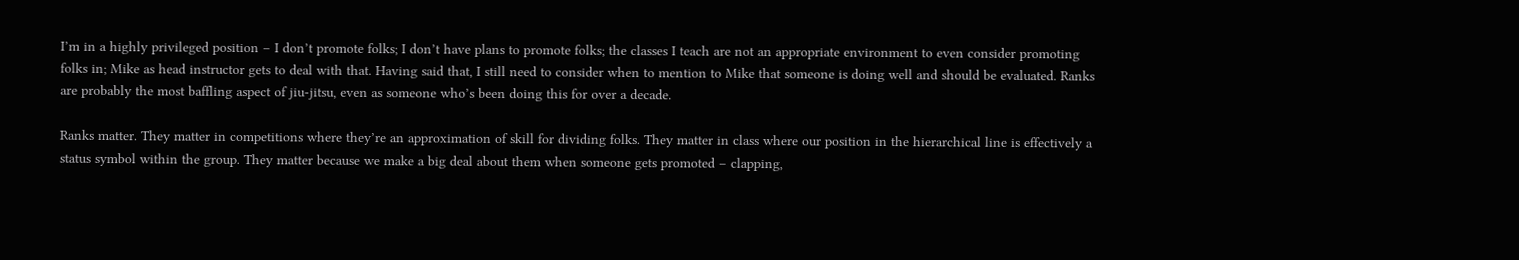I’m in a highly privileged position – I don’t promote folks; I don’t have plans to promote folks; the classes I teach are not an appropriate environment to even consider promoting folks in; Mike as head instructor gets to deal with that. Having said that, I still need to consider when to mention to Mike that someone is doing well and should be evaluated. Ranks are probably the most baffling aspect of jiu-jitsu, even as someone who’s been doing this for over a decade.

Ranks matter. They matter in competitions where they’re an approximation of skill for dividing folks. They matter in class where our position in the hierarchical line is effectively a status symbol within the group. They matter because we make a big deal about them when someone gets promoted – clapping,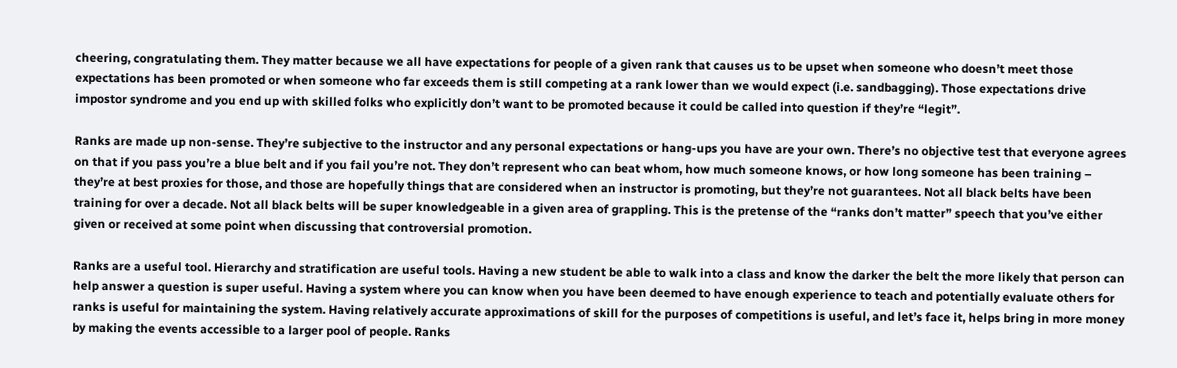cheering, congratulating them. They matter because we all have expectations for people of a given rank that causes us to be upset when someone who doesn’t meet those expectations has been promoted or when someone who far exceeds them is still competing at a rank lower than we would expect (i.e. sandbagging). Those expectations drive impostor syndrome and you end up with skilled folks who explicitly don’t want to be promoted because it could be called into question if they’re “legit”.

Ranks are made up non-sense. They’re subjective to the instructor and any personal expectations or hang-ups you have are your own. There’s no objective test that everyone agrees on that if you pass you’re a blue belt and if you fail you’re not. They don’t represent who can beat whom, how much someone knows, or how long someone has been training – they’re at best proxies for those, and those are hopefully things that are considered when an instructor is promoting, but they’re not guarantees. Not all black belts have been training for over a decade. Not all black belts will be super knowledgeable in a given area of grappling. This is the pretense of the “ranks don’t matter” speech that you’ve either given or received at some point when discussing that controversial promotion.

Ranks are a useful tool. Hierarchy and stratification are useful tools. Having a new student be able to walk into a class and know the darker the belt the more likely that person can help answer a question is super useful. Having a system where you can know when you have been deemed to have enough experience to teach and potentially evaluate others for ranks is useful for maintaining the system. Having relatively accurate approximations of skill for the purposes of competitions is useful, and let’s face it, helps bring in more money by making the events accessible to a larger pool of people. Ranks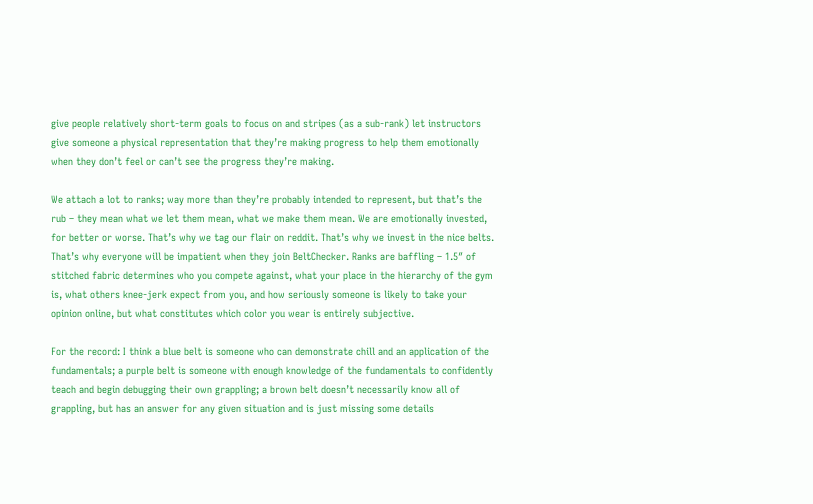give people relatively short-term goals to focus on and stripes (as a sub-rank) let instructors give someone a physical representation that they’re making progress to help them emotionally when they don’t feel or can’t see the progress they’re making.

We attach a lot to ranks; way more than they’re probably intended to represent, but that’s the rub – they mean what we let them mean, what we make them mean. We are emotionally invested, for better or worse. That’s why we tag our flair on reddit. That’s why we invest in the nice belts. That’s why everyone will be impatient when they join BeltChecker. Ranks are baffling – 1.5″ of stitched fabric determines who you compete against, what your place in the hierarchy of the gym is, what others knee-jerk expect from you, and how seriously someone is likely to take your opinion online, but what constitutes which color you wear is entirely subjective.

For the record: I think a blue belt is someone who can demonstrate chill and an application of the fundamentals; a purple belt is someone with enough knowledge of the fundamentals to confidently teach and begin debugging their own grappling; a brown belt doesn’t necessarily know all of grappling, but has an answer for any given situation and is just missing some details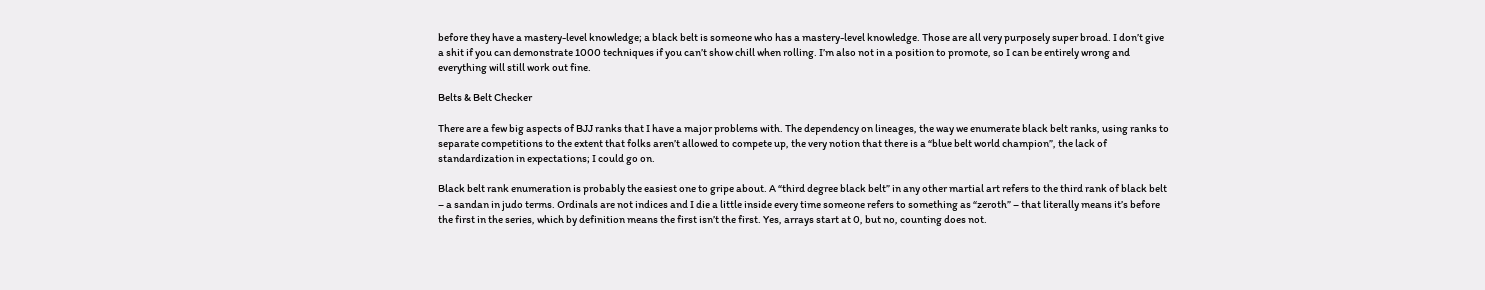before they have a mastery-level knowledge; a black belt is someone who has a mastery-level knowledge. Those are all very purposely super broad. I don’t give a shit if you can demonstrate 1000 techniques if you can’t show chill when rolling. I’m also not in a position to promote, so I can be entirely wrong and everything will still work out fine.

Belts & Belt Checker

There are a few big aspects of BJJ ranks that I have a major problems with. The dependency on lineages, the way we enumerate black belt ranks, using ranks to separate competitions to the extent that folks aren’t allowed to compete up, the very notion that there is a “blue belt world champion”, the lack of standardization in expectations; I could go on.

Black belt rank enumeration is probably the easiest one to gripe about. A “third degree black belt” in any other martial art refers to the third rank of black belt – a sandan in judo terms. Ordinals are not indices and I die a little inside every time someone refers to something as “zeroth” – that literally means it’s before the first in the series, which by definition means the first isn’t the first. Yes, arrays start at 0, but no, counting does not.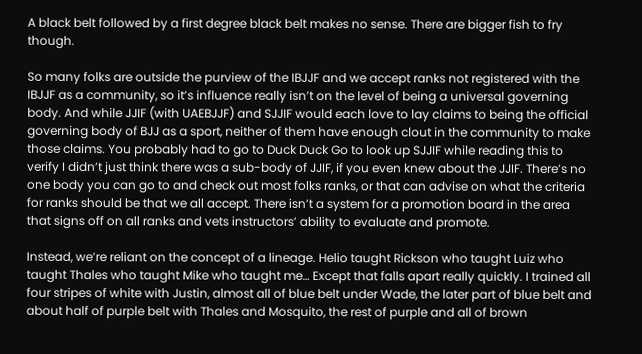A black belt followed by a first degree black belt makes no sense. There are bigger fish to fry though.

So many folks are outside the purview of the IBJJF and we accept ranks not registered with the IBJJF as a community, so it’s influence really isn’t on the level of being a universal governing body. And while JJIF (with UAEBJJF) and SJJIF would each love to lay claims to being the official governing body of BJJ as a sport, neither of them have enough clout in the community to make those claims. You probably had to go to Duck Duck Go to look up SJJIF while reading this to verify I didn’t just think there was a sub-body of JJIF, if you even knew about the JJIF. There’s no one body you can go to and check out most folks ranks, or that can advise on what the criteria for ranks should be that we all accept. There isn’t a system for a promotion board in the area that signs off on all ranks and vets instructors’ ability to evaluate and promote.

Instead, we’re reliant on the concept of a lineage. Helio taught Rickson who taught Luiz who taught Thales who taught Mike who taught me… Except that falls apart really quickly. I trained all four stripes of white with Justin, almost all of blue belt under Wade, the later part of blue belt and about half of purple belt with Thales and Mosquito, the rest of purple and all of brown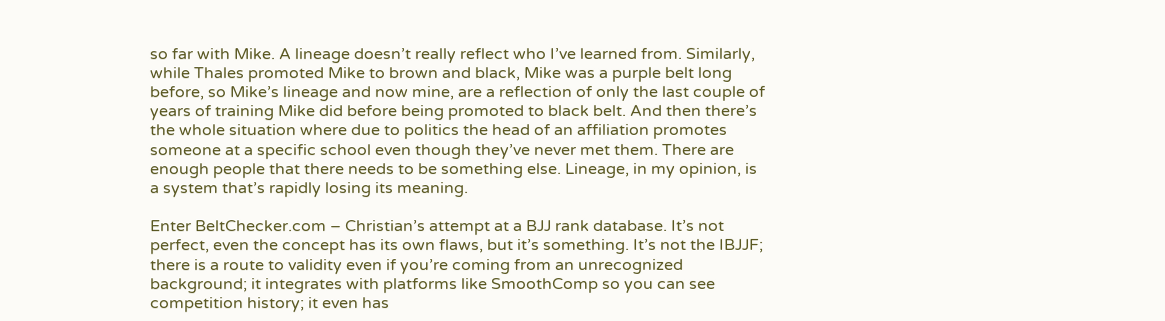so far with Mike. A lineage doesn’t really reflect who I’ve learned from. Similarly, while Thales promoted Mike to brown and black, Mike was a purple belt long before, so Mike’s lineage and now mine, are a reflection of only the last couple of years of training Mike did before being promoted to black belt. And then there’s the whole situation where due to politics the head of an affiliation promotes someone at a specific school even though they’ve never met them. There are enough people that there needs to be something else. Lineage, in my opinion, is a system that’s rapidly losing its meaning.

Enter BeltChecker.com – Christian’s attempt at a BJJ rank database. It’s not perfect, even the concept has its own flaws, but it’s something. It’s not the IBJJF; there is a route to validity even if you’re coming from an unrecognized background; it integrates with platforms like SmoothComp so you can see competition history; it even has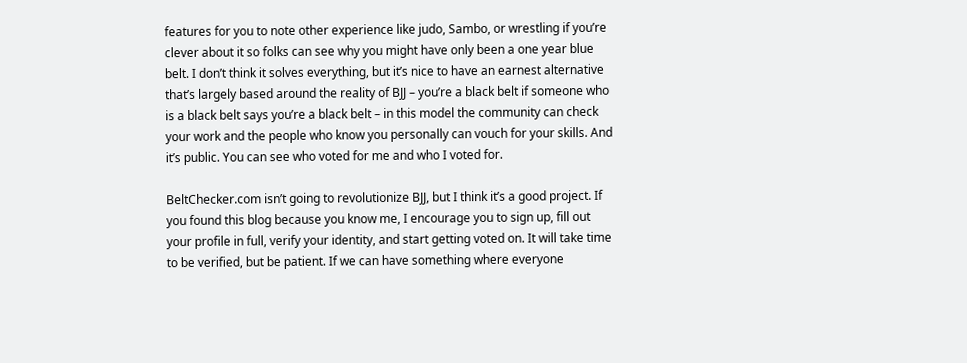features for you to note other experience like judo, Sambo, or wrestling if you’re clever about it so folks can see why you might have only been a one year blue belt. I don’t think it solves everything, but it’s nice to have an earnest alternative that’s largely based around the reality of BJJ – you’re a black belt if someone who is a black belt says you’re a black belt – in this model the community can check your work and the people who know you personally can vouch for your skills. And it’s public. You can see who voted for me and who I voted for.

BeltChecker.com isn’t going to revolutionize BJJ, but I think it’s a good project. If you found this blog because you know me, I encourage you to sign up, fill out your profile in full, verify your identity, and start getting voted on. It will take time to be verified, but be patient. If we can have something where everyone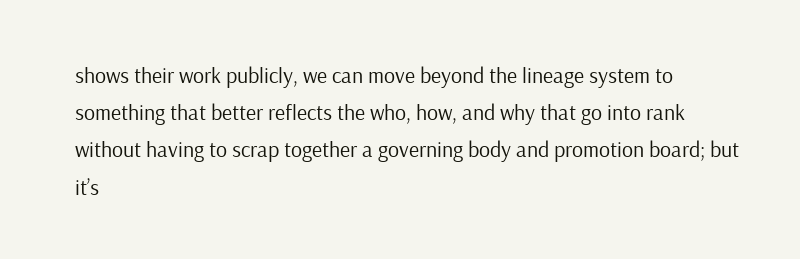shows their work publicly, we can move beyond the lineage system to something that better reflects the who, how, and why that go into rank without having to scrap together a governing body and promotion board; but it’s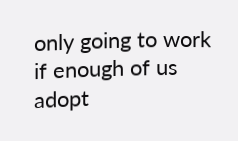only going to work if enough of us adopt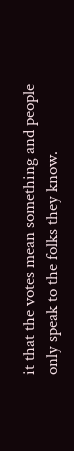it that the votes mean something and people only speak to the folks they know.